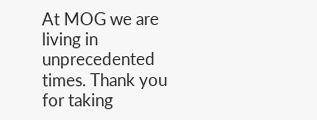At MOG we are living in unprecedented times. Thank you for taking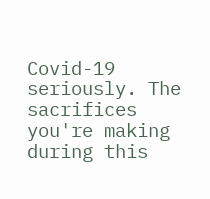Covid-19 seriously. The sacrifices you're making during this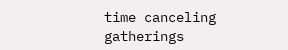time canceling gatherings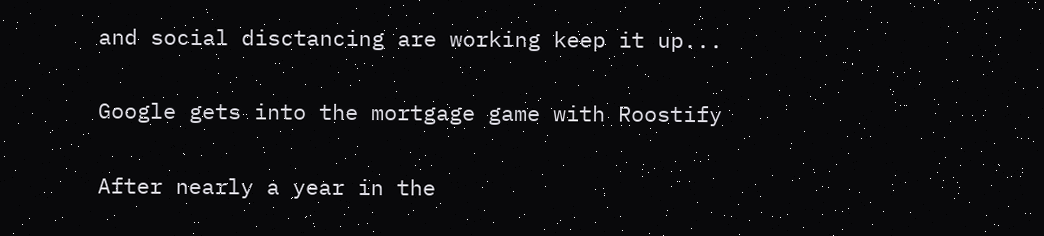and social disctancing are working keep it up...

Google gets into the mortgage game with Roostify

After nearly a year in the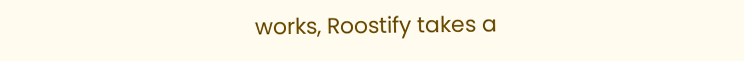works, Roostify takes a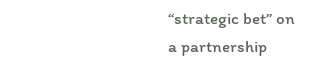“strategic bet” on a partnership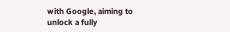with Google, aiming to unlock a fully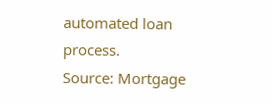automated loan process.
Source: Mortgage